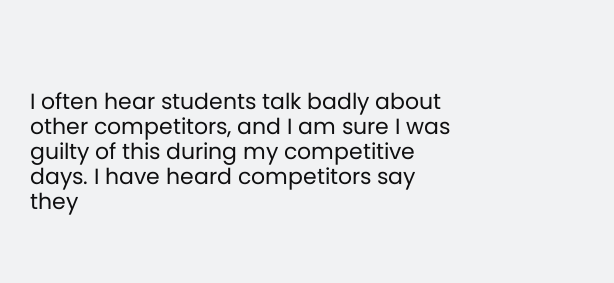I often hear students talk badly about other competitors, and I am sure I was guilty of this during my competitive days. I have heard competitors say they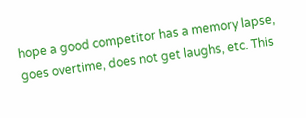hope a good competitor has a memory lapse, goes overtime, does not get laughs, etc. This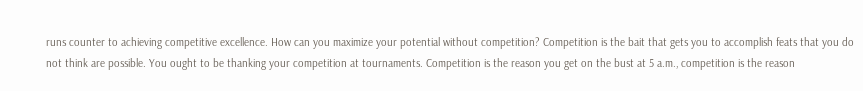runs counter to achieving competitive excellence. How can you maximize your potential without competition? Competition is the bait that gets you to accomplish feats that you do not think are possible. You ought to be thanking your competition at tournaments. Competition is the reason you get on the bust at 5 a.m., competition is the reason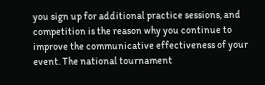you sign up for additional practice sessions, and competition is the reason why you continue to improve the communicative effectiveness of your event. The national tournament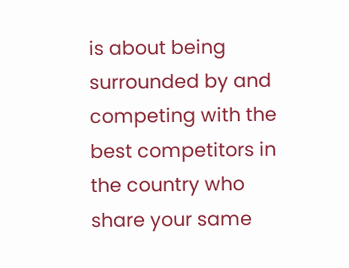is about being surrounded by and competing with the best competitors in the country who share your same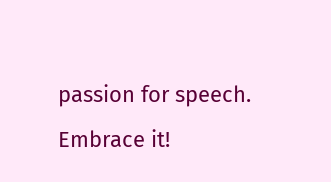passion for speech. Embrace it!